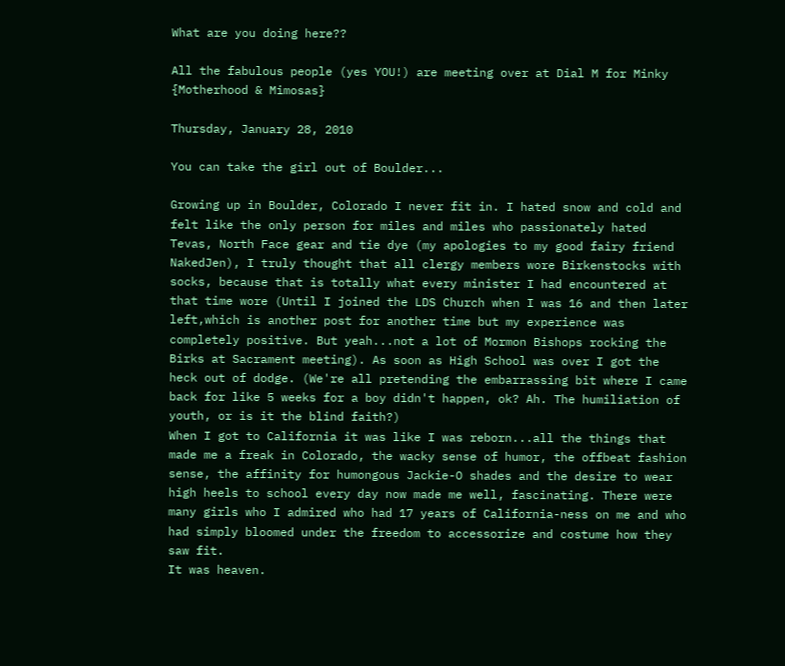What are you doing here??

All the fabulous people (yes YOU!) are meeting over at Dial M for Minky {Motherhood & Mimosas}

Thursday, January 28, 2010

You can take the girl out of Boulder...

Growing up in Boulder, Colorado I never fit in. I hated snow and cold and felt like the only person for miles and miles who passionately hated Tevas, North Face gear and tie dye (my apologies to my good fairy friend NakedJen), I truly thought that all clergy members wore Birkenstocks with socks, because that is totally what every minister I had encountered at that time wore (Until I joined the LDS Church when I was 16 and then later left,which is another post for another time but my experience was completely positive. But yeah...not a lot of Mormon Bishops rocking the Birks at Sacrament meeting). As soon as High School was over I got the heck out of dodge. (We're all pretending the embarrassing bit where I came back for like 5 weeks for a boy didn't happen, ok? Ah. The humiliation of youth, or is it the blind faith?)
When I got to California it was like I was reborn...all the things that made me a freak in Colorado, the wacky sense of humor, the offbeat fashion sense, the affinity for humongous Jackie-O shades and the desire to wear high heels to school every day now made me well, fascinating. There were many girls who I admired who had 17 years of California-ness on me and who had simply bloomed under the freedom to accessorize and costume how they saw fit.
It was heaven.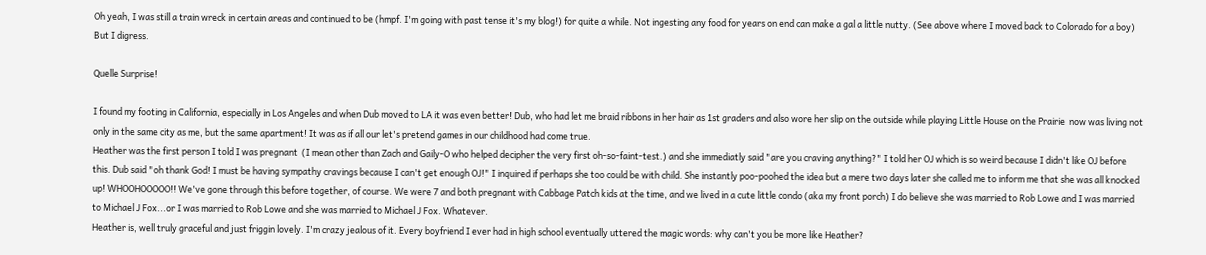Oh yeah, I was still a train wreck in certain areas and continued to be (hmpf. I'm going with past tense it's my blog!) for quite a while. Not ingesting any food for years on end can make a gal a little nutty. (See above where I moved back to Colorado for a boy) But I digress.

Quelle Surprise!

I found my footing in California, especially in Los Angeles and when Dub moved to LA it was even better! Dub, who had let me braid ribbons in her hair as 1st graders and also wore her slip on the outside while playing Little House on the Prairie  now was living not only in the same city as me, but the same apartment! It was as if all our let's pretend games in our childhood had come true.
Heather was the first person I told I was pregnant  (I mean other than Zach and Gaily-O who helped decipher the very first oh-so-faint-test.) and she immediatly said "are you craving anything?" I told her OJ which is so weird because I didn't like OJ before this. Dub said "oh thank God! I must be having sympathy cravings because I can't get enough OJ!" I inquired if perhaps she too could be with child. She instantly poo-poohed the idea but a mere two days later she called me to inform me that she was all knocked up! WHOOHOOOOO!! We've gone through this before together, of course. We were 7 and both pregnant with Cabbage Patch kids at the time, and we lived in a cute little condo (aka my front porch) I do believe she was married to Rob Lowe and I was married to Michael J Fox...or I was married to Rob Lowe and she was married to Michael J Fox. Whatever.
Heather is, well truly graceful and just friggin lovely. I'm crazy jealous of it. Every boyfriend I ever had in high school eventually uttered the magic words: why can't you be more like Heather?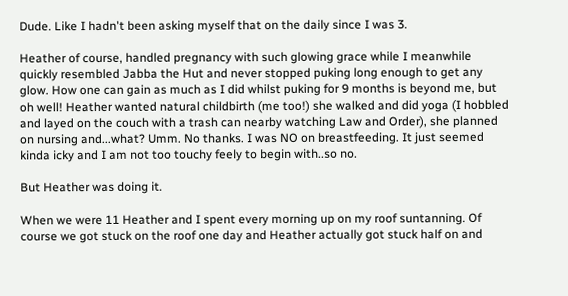Dude. Like I hadn't been asking myself that on the daily since I was 3.

Heather of course, handled pregnancy with such glowing grace while I meanwhile quickly resembled Jabba the Hut and never stopped puking long enough to get any glow. How one can gain as much as I did whilst puking for 9 months is beyond me, but oh well! Heather wanted natural childbirth (me too!) she walked and did yoga (I hobbled and layed on the couch with a trash can nearby watching Law and Order), she planned on nursing and...what? Umm. No thanks. I was NO on breastfeeding. It just seemed kinda icky and I am not too touchy feely to begin with..so no.

But Heather was doing it.

When we were 11 Heather and I spent every morning up on my roof suntanning. Of course we got stuck on the roof one day and Heather actually got stuck half on and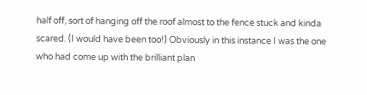half off, sort of hanging off the roof almost to the fence stuck and kinda scared. (I would have been too!) Obviously in this instance I was the one who had come up with the brilliant plan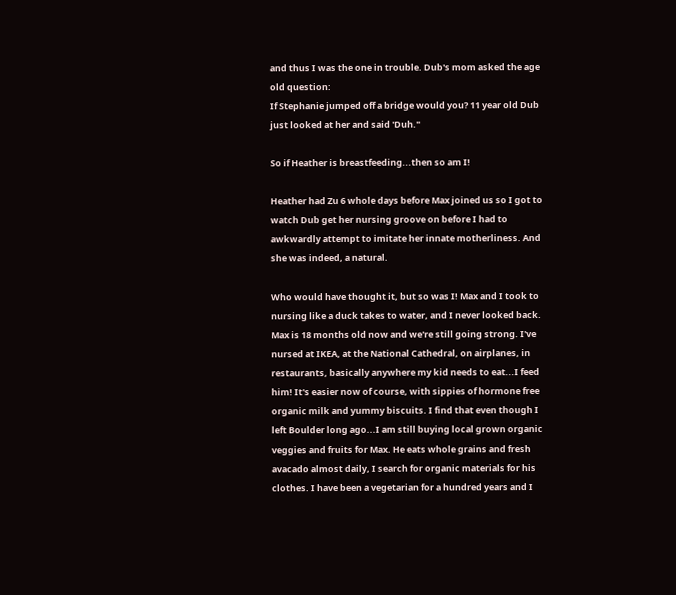and thus I was the one in trouble. Dub's mom asked the age old question:
If Stephanie jumped off a bridge would you? 11 year old Dub just looked at her and said 'Duh."

So if Heather is breastfeeding...then so am I!

Heather had Zu 6 whole days before Max joined us so I got to watch Dub get her nursing groove on before I had to awkwardly attempt to imitate her innate motherliness. And she was indeed, a natural.

Who would have thought it, but so was I! Max and I took to nursing like a duck takes to water, and I never looked back. Max is 18 months old now and we're still going strong. I've nursed at IKEA, at the National Cathedral, on airplanes, in restaurants, basically anywhere my kid needs to eat...I feed him! It's easier now of course, with sippies of hormone free organic milk and yummy biscuits. I find that even though I left Boulder long ago...I am still buying local grown organic veggies and fruits for Max. He eats whole grains and fresh avacado almost daily, I search for organic materials for his clothes. I have been a vegetarian for a hundred years and I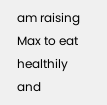am raising Max to eat healthily and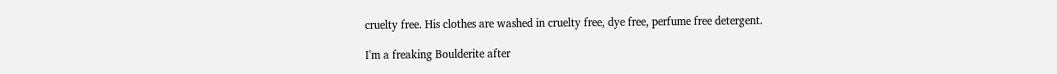cruelty free. His clothes are washed in cruelty free, dye free, perfume free detergent.

I'm a freaking Boulderite after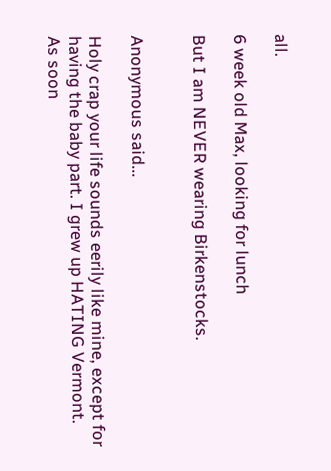all.

6 week old Max, looking for lunch

But I am NEVER wearing Birkenstocks.


Anonymous said...

Holy crap your life sounds eerily like mine, except for having the baby part. I grew up HATING Vermont. As soon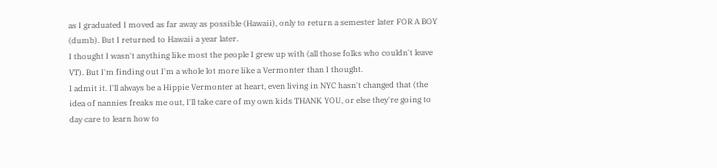as I graduated I moved as far away as possible (Hawaii), only to return a semester later FOR A BOY (dumb). But I returned to Hawaii a year later.
I thought I wasn't anything like most the people I grew up with (all those folks who couldn't leave VT). But I'm finding out I'm a whole lot more like a Vermonter than I thought.
I admit it. I'll always be a Hippie Vermonter at heart, even living in NYC hasn't changed that (the idea of nannies freaks me out, I'll take care of my own kids THANK YOU, or else they're going to day care to learn how to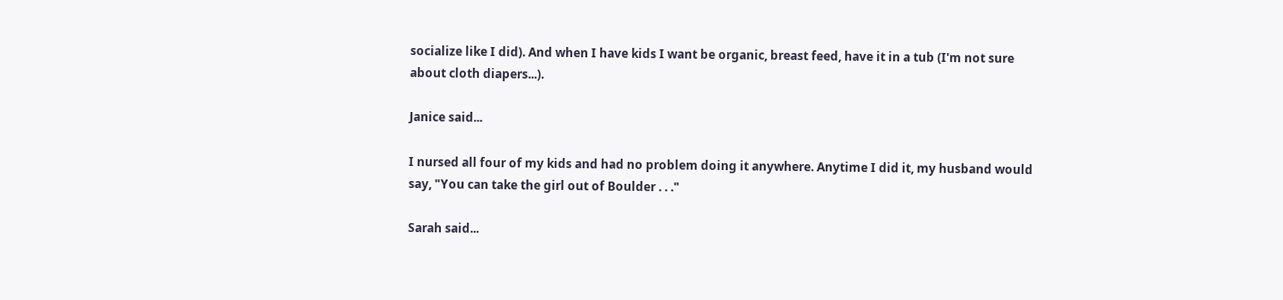socialize like I did). And when I have kids I want be organic, breast feed, have it in a tub (I'm not sure about cloth diapers...).

Janice said...

I nursed all four of my kids and had no problem doing it anywhere. Anytime I did it, my husband would say, "You can take the girl out of Boulder . . ."

Sarah said...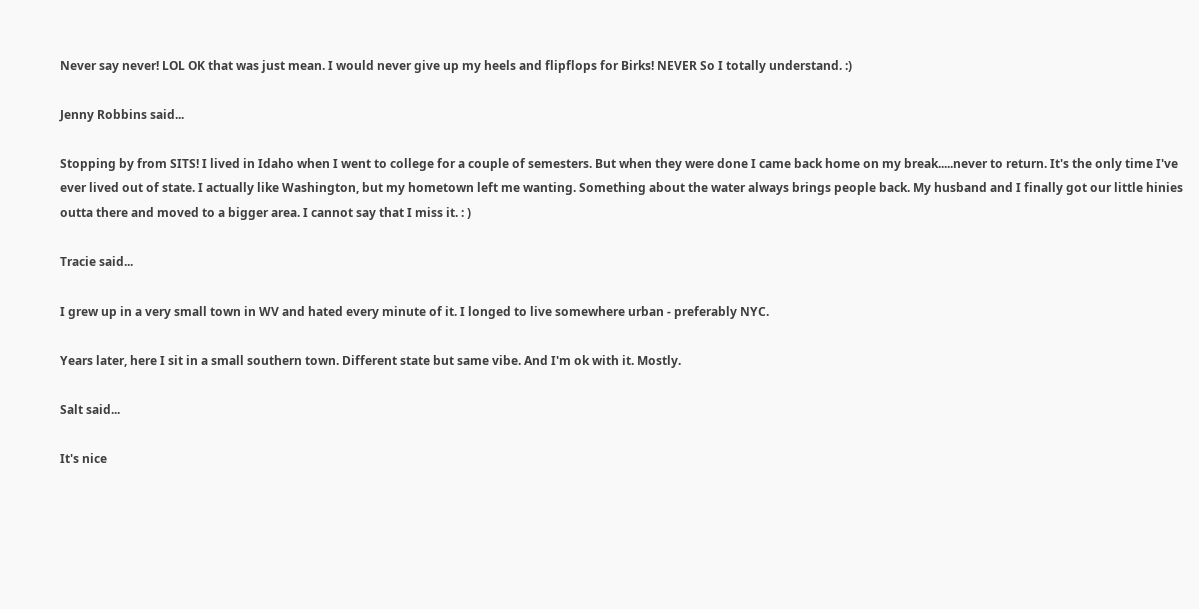Never say never! LOL OK that was just mean. I would never give up my heels and flipflops for Birks! NEVER So I totally understand. :)

Jenny Robbins said...

Stopping by from SITS! I lived in Idaho when I went to college for a couple of semesters. But when they were done I came back home on my break.....never to return. It's the only time I've ever lived out of state. I actually like Washington, but my hometown left me wanting. Something about the water always brings people back. My husband and I finally got our little hinies outta there and moved to a bigger area. I cannot say that I miss it. : )

Tracie said...

I grew up in a very small town in WV and hated every minute of it. I longed to live somewhere urban - preferably NYC.

Years later, here I sit in a small southern town. Different state but same vibe. And I'm ok with it. Mostly.

Salt said...

It's nice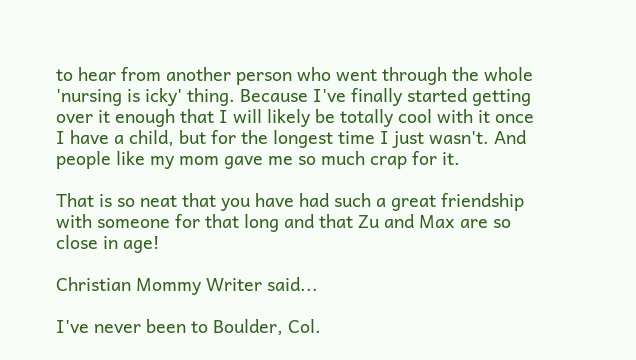to hear from another person who went through the whole 'nursing is icky' thing. Because I've finally started getting over it enough that I will likely be totally cool with it once I have a child, but for the longest time I just wasn't. And people like my mom gave me so much crap for it.

That is so neat that you have had such a great friendship with someone for that long and that Zu and Max are so close in age!

Christian Mommy Writer said...

I've never been to Boulder, Col.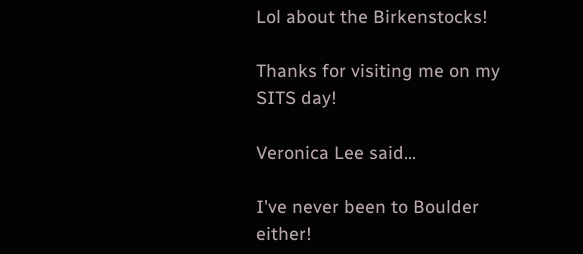Lol about the Birkenstocks!

Thanks for visiting me on my SITS day!

Veronica Lee said...

I've never been to Boulder either!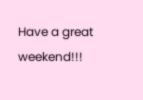Have a great weekend!!!